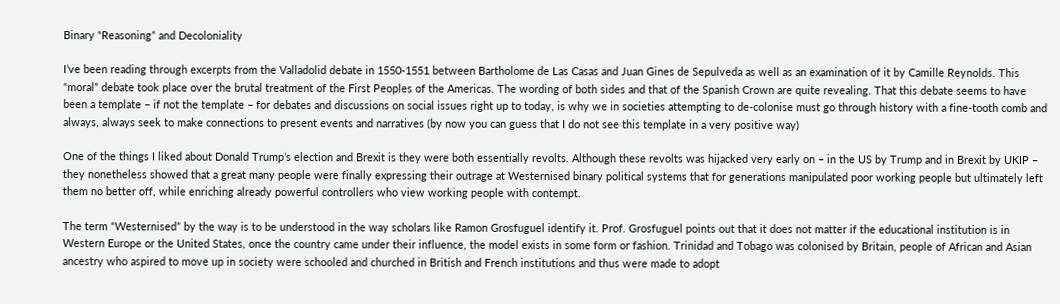Binary “Reasoning” and Decoloniality

I’ve been reading through excerpts from the Valladolid debate in 1550-1551 between Bartholome de Las Casas and Juan Gines de Sepulveda as well as an examination of it by Camille Reynolds. This “moral” debate took place over the brutal treatment of the First Peoples of the Americas. The wording of both sides and that of the Spanish Crown are quite revealing. That this debate seems to have been a template – if not the template – for debates and discussions on social issues right up to today, is why we in societies attempting to de-colonise must go through history with a fine-tooth comb and always, always seek to make connections to present events and narratives (by now you can guess that I do not see this template in a very positive way)

One of the things I liked about Donald Trump’s election and Brexit is they were both essentially revolts. Although these revolts was hijacked very early on – in the US by Trump and in Brexit by UKIP – they nonetheless showed that a great many people were finally expressing their outrage at Westernised binary political systems that for generations manipulated poor working people but ultimately left them no better off, while enriching already powerful controllers who view working people with contempt.

The term “Westernised” by the way is to be understood in the way scholars like Ramon Grosfuguel identify it. Prof. Grosfuguel points out that it does not matter if the educational institution is in Western Europe or the United States, once the country came under their influence, the model exists in some form or fashion. Trinidad and Tobago was colonised by Britain, people of African and Asian ancestry who aspired to move up in society were schooled and churched in British and French institutions and thus were made to adopt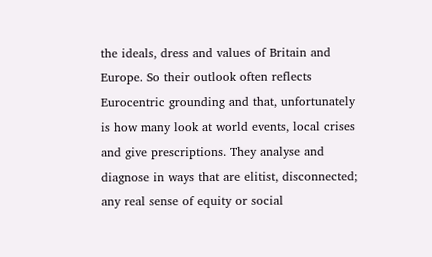the ideals, dress and values of Britain and Europe. So their outlook often reflects Eurocentric grounding and that, unfortunately is how many look at world events, local crises and give prescriptions. They analyse and diagnose in ways that are elitist, disconnected; any real sense of equity or social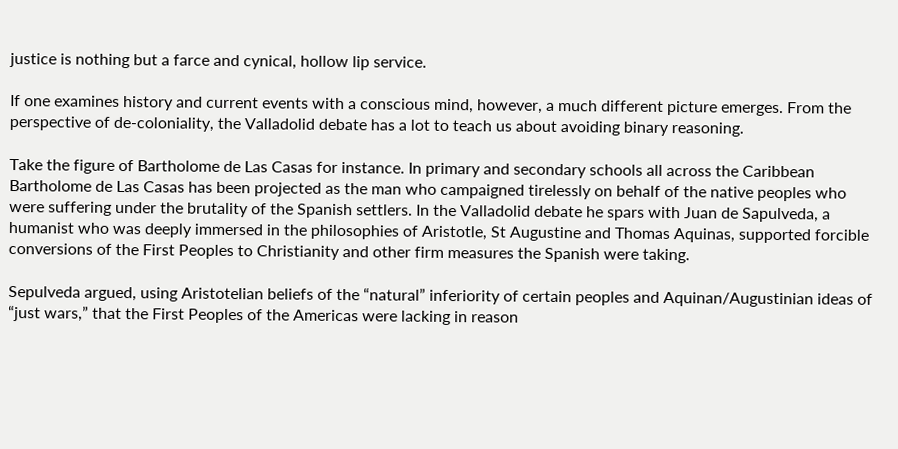justice is nothing but a farce and cynical, hollow lip service.

If one examines history and current events with a conscious mind, however, a much different picture emerges. From the perspective of de-coloniality, the Valladolid debate has a lot to teach us about avoiding binary reasoning.

Take the figure of Bartholome de Las Casas for instance. In primary and secondary schools all across the Caribbean Bartholome de Las Casas has been projected as the man who campaigned tirelessly on behalf of the native peoples who were suffering under the brutality of the Spanish settlers. In the Valladolid debate he spars with Juan de Sapulveda, a humanist who was deeply immersed in the philosophies of Aristotle, St Augustine and Thomas Aquinas, supported forcible conversions of the First Peoples to Christianity and other firm measures the Spanish were taking.

Sepulveda argued, using Aristotelian beliefs of the “natural” inferiority of certain peoples and Aquinan/Augustinian ideas of “just wars,” that the First Peoples of the Americas were lacking in reason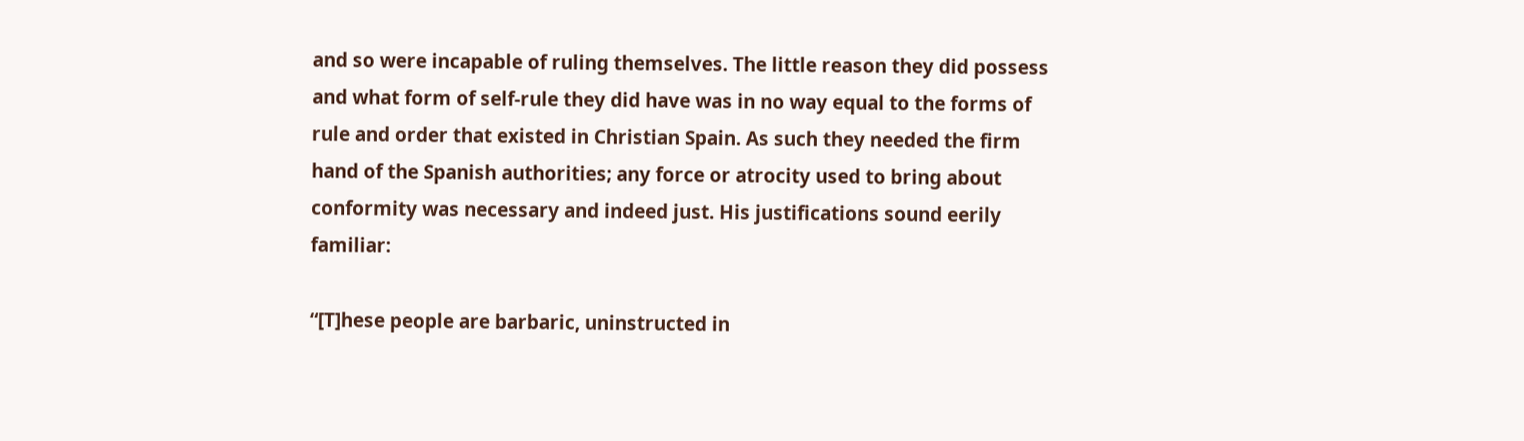and so were incapable of ruling themselves. The little reason they did possess and what form of self-rule they did have was in no way equal to the forms of rule and order that existed in Christian Spain. As such they needed the firm hand of the Spanish authorities; any force or atrocity used to bring about conformity was necessary and indeed just. His justifications sound eerily familiar:

“[T]hese people are barbaric, uninstructed in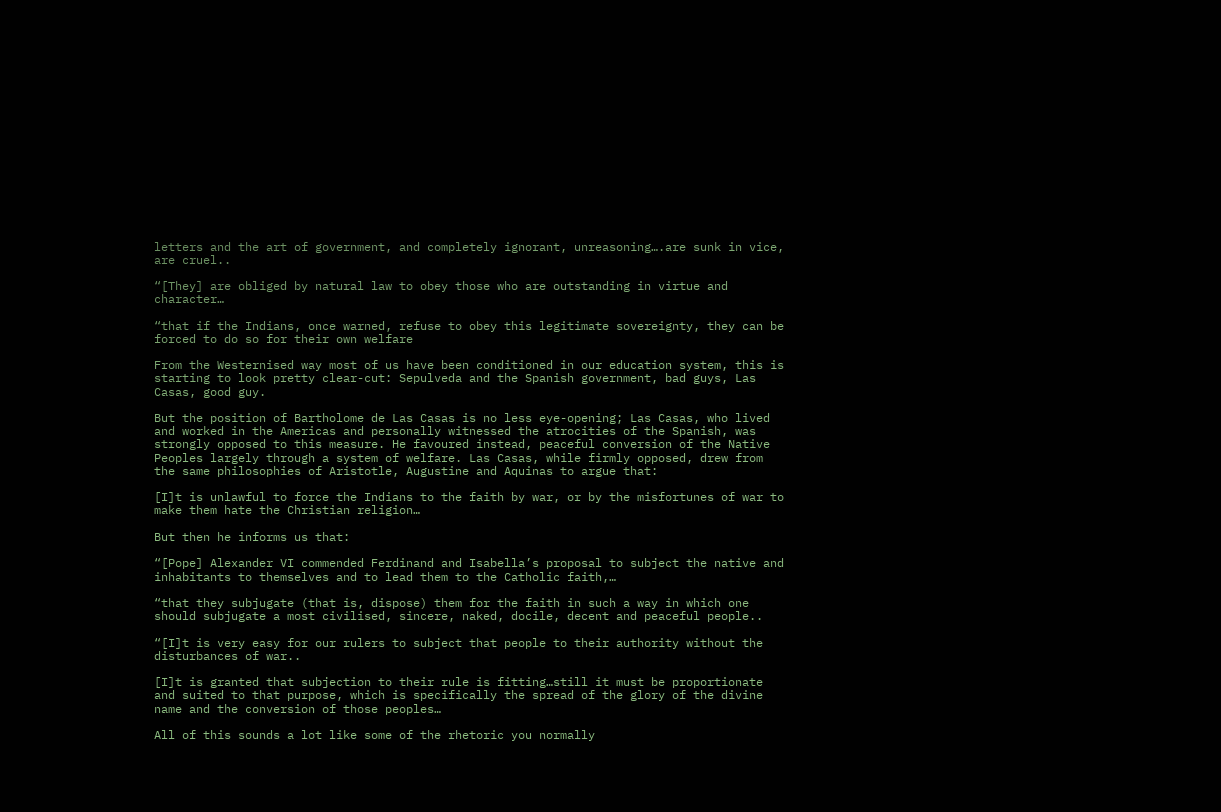letters and the art of government, and completely ignorant, unreasoning….are sunk in vice, are cruel..

“[They] are obliged by natural law to obey those who are outstanding in virtue and character…

“that if the Indians, once warned, refuse to obey this legitimate sovereignty, they can be forced to do so for their own welfare

From the Westernised way most of us have been conditioned in our education system, this is starting to look pretty clear-cut: Sepulveda and the Spanish government, bad guys, Las Casas, good guy.

But the position of Bartholome de Las Casas is no less eye-opening; Las Casas, who lived and worked in the Americas and personally witnessed the atrocities of the Spanish, was strongly opposed to this measure. He favoured instead, peaceful conversion of the Native Peoples largely through a system of welfare. Las Casas, while firmly opposed, drew from the same philosophies of Aristotle, Augustine and Aquinas to argue that:

[I]t is unlawful to force the Indians to the faith by war, or by the misfortunes of war to make them hate the Christian religion…

But then he informs us that:

“[Pope] Alexander VI commended Ferdinand and Isabella’s proposal to subject the native and inhabitants to themselves and to lead them to the Catholic faith,…

“that they subjugate (that is, dispose) them for the faith in such a way in which one should subjugate a most civilised, sincere, naked, docile, decent and peaceful people..

“[I]t is very easy for our rulers to subject that people to their authority without the disturbances of war..

[I]t is granted that subjection to their rule is fitting…still it must be proportionate and suited to that purpose, which is specifically the spread of the glory of the divine name and the conversion of those peoples…

All of this sounds a lot like some of the rhetoric you normally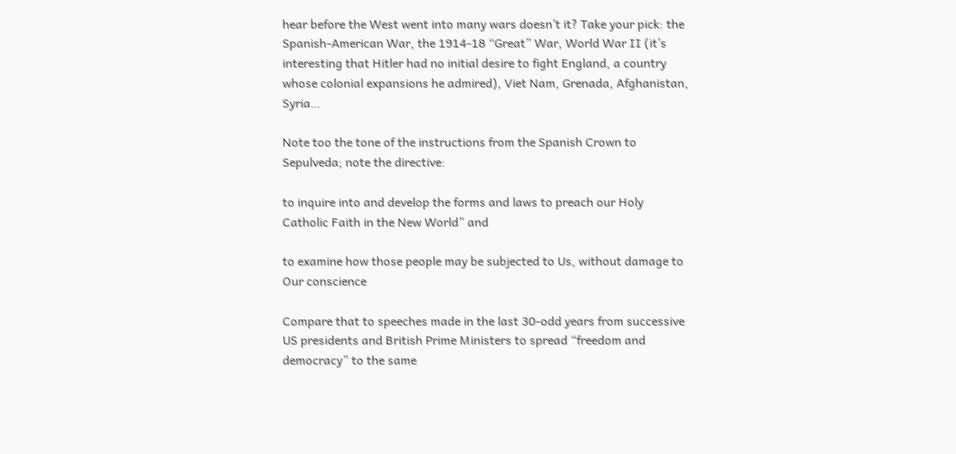hear before the West went into many wars doesn’t it? Take your pick: the Spanish-American War, the 1914-18 “Great” War, World War II (it’s interesting that Hitler had no initial desire to fight England, a country whose colonial expansions he admired), Viet Nam, Grenada, Afghanistan, Syria…

Note too the tone of the instructions from the Spanish Crown to Sepulveda; note the directive:

to inquire into and develop the forms and laws to preach our Holy Catholic Faith in the New World” and

to examine how those people may be subjected to Us, without damage to Our conscience

Compare that to speeches made in the last 30-odd years from successive US presidents and British Prime Ministers to spread “freedom and democracy” to the same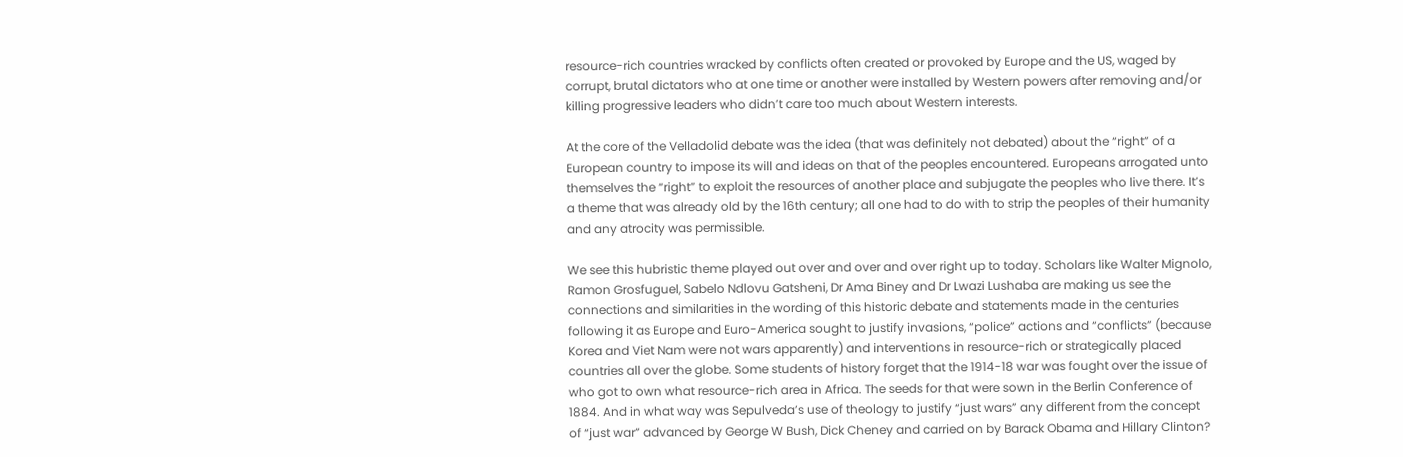resource-rich countries wracked by conflicts often created or provoked by Europe and the US, waged by corrupt, brutal dictators who at one time or another were installed by Western powers after removing and/or killing progressive leaders who didn’t care too much about Western interests.

At the core of the Velladolid debate was the idea (that was definitely not debated) about the “right” of a European country to impose its will and ideas on that of the peoples encountered. Europeans arrogated unto themselves the “right” to exploit the resources of another place and subjugate the peoples who live there. It’s a theme that was already old by the 16th century; all one had to do with to strip the peoples of their humanity and any atrocity was permissible.

We see this hubristic theme played out over and over and over right up to today. Scholars like Walter Mignolo, Ramon Grosfuguel, Sabelo Ndlovu Gatsheni, Dr Ama Biney and Dr Lwazi Lushaba are making us see the connections and similarities in the wording of this historic debate and statements made in the centuries following it as Europe and Euro-America sought to justify invasions, “police” actions and “conflicts” (because Korea and Viet Nam were not wars apparently) and interventions in resource-rich or strategically placed countries all over the globe. Some students of history forget that the 1914-18 war was fought over the issue of who got to own what resource-rich area in Africa. The seeds for that were sown in the Berlin Conference of 1884. And in what way was Sepulveda’s use of theology to justify “just wars” any different from the concept of “just war” advanced by George W Bush, Dick Cheney and carried on by Barack Obama and Hillary Clinton?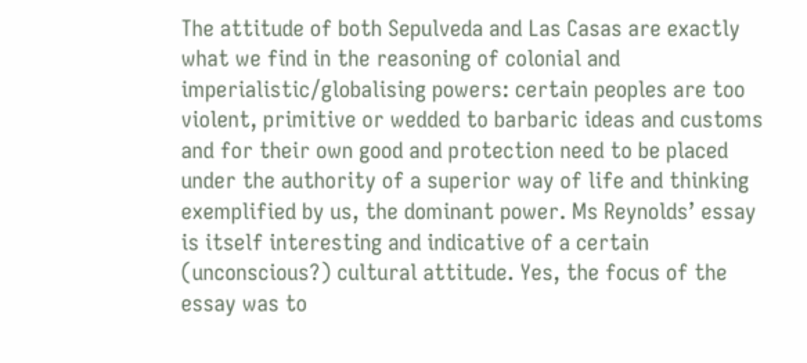The attitude of both Sepulveda and Las Casas are exactly what we find in the reasoning of colonial and imperialistic/globalising powers: certain peoples are too violent, primitive or wedded to barbaric ideas and customs and for their own good and protection need to be placed under the authority of a superior way of life and thinking exemplified by us, the dominant power. Ms Reynolds’ essay is itself interesting and indicative of a certain (unconscious?) cultural attitude. Yes, the focus of the essay was to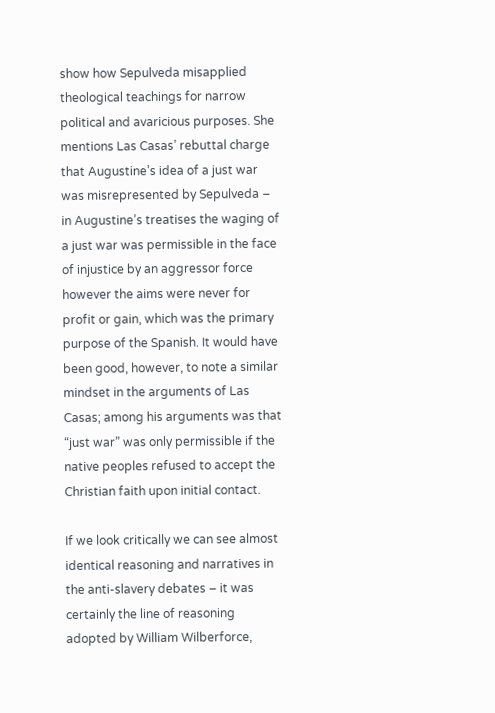show how Sepulveda misapplied theological teachings for narrow political and avaricious purposes. She mentions Las Casas’ rebuttal charge that Augustine’s idea of a just war was misrepresented by Sepulveda – in Augustine’s treatises the waging of a just war was permissible in the face of injustice by an aggressor force however the aims were never for profit or gain, which was the primary purpose of the Spanish. It would have been good, however, to note a similar mindset in the arguments of Las Casas; among his arguments was that “just war” was only permissible if the native peoples refused to accept the Christian faith upon initial contact.

If we look critically we can see almost identical reasoning and narratives in the anti-slavery debates – it was certainly the line of reasoning adopted by William Wilberforce,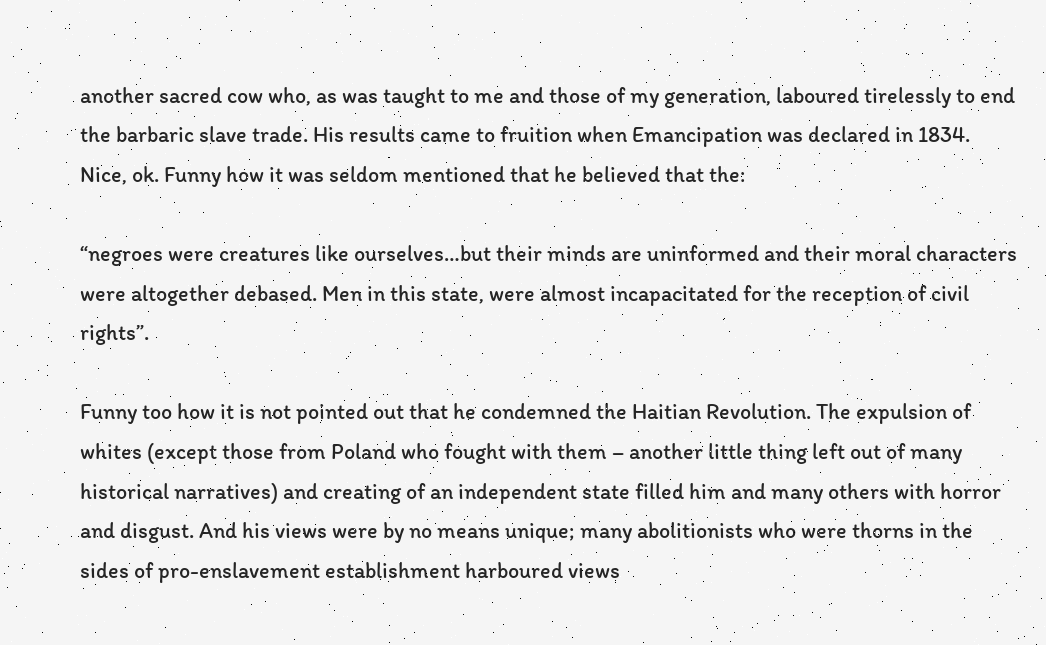another sacred cow who, as was taught to me and those of my generation, laboured tirelessly to end the barbaric slave trade. His results came to fruition when Emancipation was declared in 1834. Nice, ok. Funny how it was seldom mentioned that he believed that the:

“negroes were creatures like ourselves…but their minds are uninformed and their moral characters were altogether debased. Men in this state, were almost incapacitated for the reception of civil rights”.

Funny too how it is not pointed out that he condemned the Haitian Revolution. The expulsion of whites (except those from Poland who fought with them – another little thing left out of many historical narratives) and creating of an independent state filled him and many others with horror and disgust. And his views were by no means unique; many abolitionists who were thorns in the sides of pro-enslavement establishment harboured views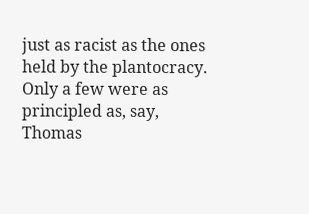just as racist as the ones held by the plantocracy. Only a few were as principled as, say, Thomas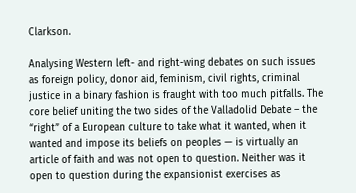Clarkson.

Analysing Western left- and right-wing debates on such issues as foreign policy, donor aid, feminism, civil rights, criminal justice in a binary fashion is fraught with too much pitfalls. The core belief uniting the two sides of the Valladolid Debate – the “right” of a European culture to take what it wanted, when it wanted and impose its beliefs on peoples — is virtually an article of faith and was not open to question. Neither was it open to question during the expansionist exercises as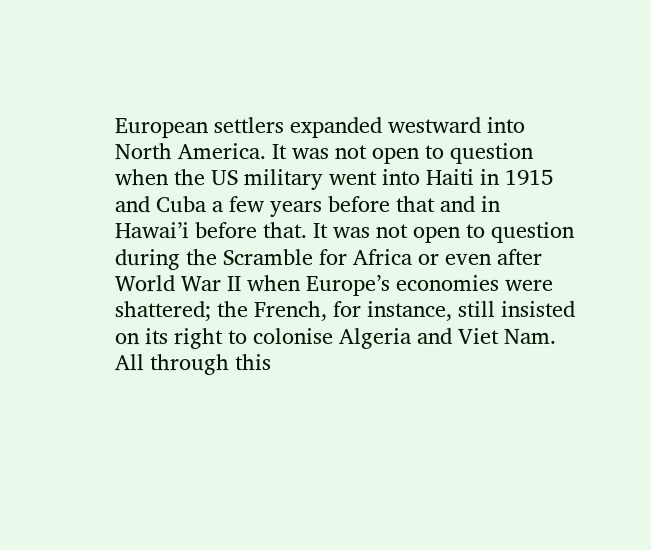European settlers expanded westward into North America. It was not open to question when the US military went into Haiti in 1915 and Cuba a few years before that and in Hawai’i before that. It was not open to question during the Scramble for Africa or even after World War II when Europe’s economies were shattered; the French, for instance, still insisted on its right to colonise Algeria and Viet Nam. All through this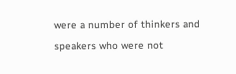were a number of thinkers and speakers who were not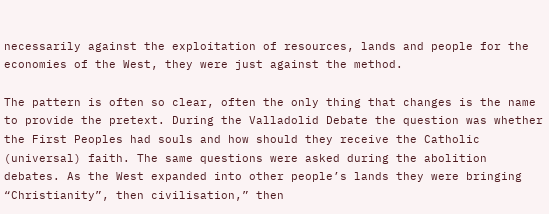necessarily against the exploitation of resources, lands and people for the economies of the West, they were just against the method.

The pattern is often so clear, often the only thing that changes is the name to provide the pretext. During the Valladolid Debate the question was whether the First Peoples had souls and how should they receive the Catholic (universal) faith. The same questions were asked during the abolition debates. As the West expanded into other people’s lands they were bringing “Christianity”, then civilisation,” then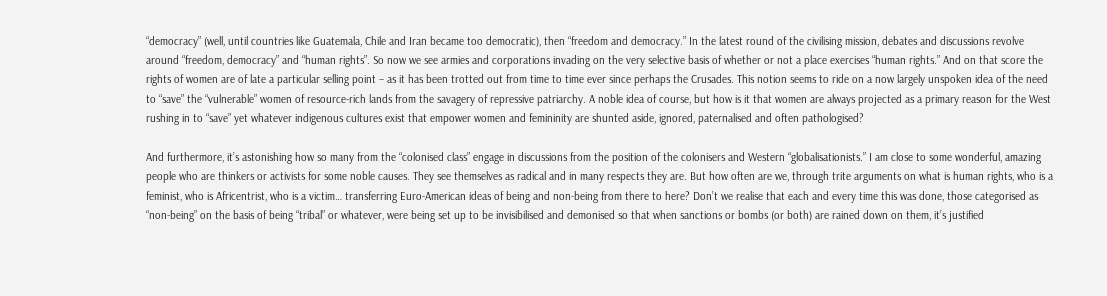“democracy” (well, until countries like Guatemala, Chile and Iran became too democratic), then “freedom and democracy.” In the latest round of the civilising mission, debates and discussions revolve around “freedom, democracy” and “human rights”. So now we see armies and corporations invading on the very selective basis of whether or not a place exercises “human rights.” And on that score the rights of women are of late a particular selling point – as it has been trotted out from time to time ever since perhaps the Crusades. This notion seems to ride on a now largely unspoken idea of the need to “save” the “vulnerable” women of resource-rich lands from the savagery of repressive patriarchy. A noble idea of course, but how is it that women are always projected as a primary reason for the West rushing in to “save” yet whatever indigenous cultures exist that empower women and femininity are shunted aside, ignored, paternalised and often pathologised?

And furthermore, it’s astonishing how so many from the “colonised class” engage in discussions from the position of the colonisers and Western “globalisationists.” I am close to some wonderful, amazing people who are thinkers or activists for some noble causes. They see themselves as radical and in many respects they are. But how often are we, through trite arguments on what is human rights, who is a feminist, who is Africentrist, who is a victim… transferring Euro-American ideas of being and non-being from there to here? Don’t we realise that each and every time this was done, those categorised as “non-being” on the basis of being “tribal” or whatever, were being set up to be invisibilised and demonised so that when sanctions or bombs (or both) are rained down on them, it’s justified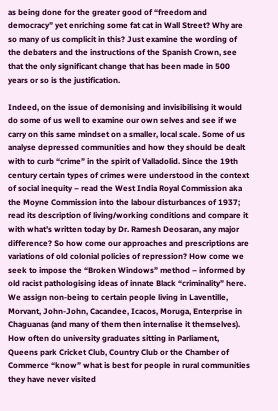as being done for the greater good of “freedom and democracy” yet enriching some fat cat in Wall Street? Why are so many of us complicit in this? Just examine the wording of the debaters and the instructions of the Spanish Crown, see that the only significant change that has been made in 500 years or so is the justification.

Indeed, on the issue of demonising and invisibilising it would do some of us well to examine our own selves and see if we carry on this same mindset on a smaller, local scale. Some of us analyse depressed communities and how they should be dealt with to curb “crime” in the spirit of Valladolid. Since the 19th century certain types of crimes were understood in the context of social inequity – read the West India Royal Commission aka the Moyne Commission into the labour disturbances of 1937; read its description of living/working conditions and compare it with what’s written today by Dr. Ramesh Deosaran, any major difference? So how come our approaches and prescriptions are variations of old colonial policies of repression? How come we seek to impose the “Broken Windows” method – informed by old racist pathologising ideas of innate Black “criminality” here. We assign non-being to certain people living in Laventille, Morvant, John-John, Cacandee, Icacos, Moruga, Enterprise in Chaguanas (and many of them then internalise it themselves). How often do university graduates sitting in Parliament, Queens park Cricket Club, Country Club or the Chamber of Commerce “know” what is best for people in rural communities they have never visited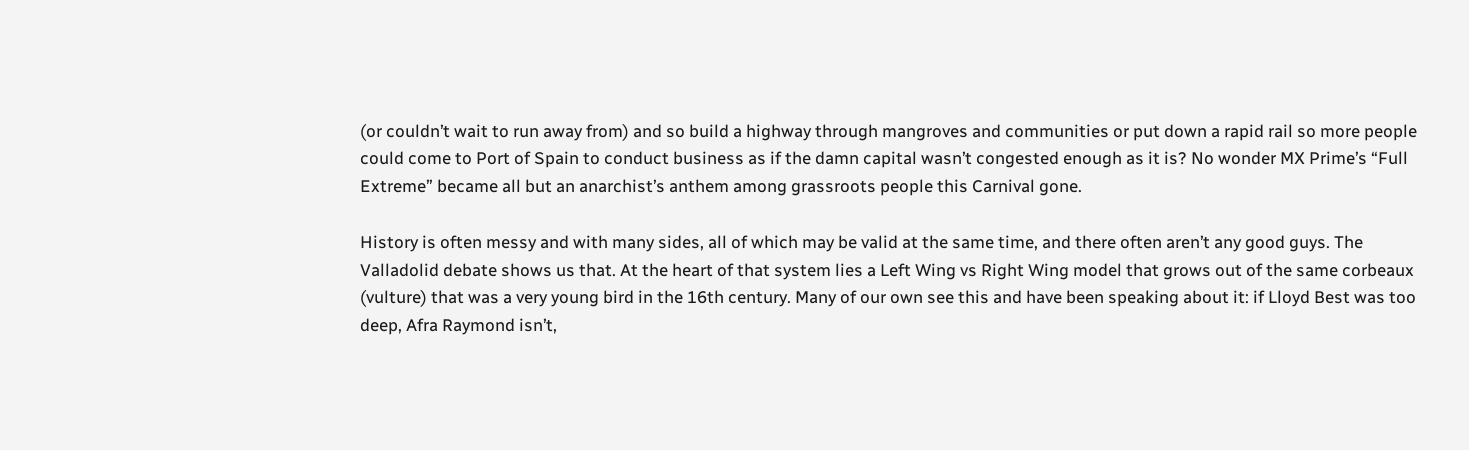(or couldn’t wait to run away from) and so build a highway through mangroves and communities or put down a rapid rail so more people could come to Port of Spain to conduct business as if the damn capital wasn’t congested enough as it is? No wonder MX Prime’s “Full Extreme” became all but an anarchist’s anthem among grassroots people this Carnival gone.

History is often messy and with many sides, all of which may be valid at the same time, and there often aren’t any good guys. The Valladolid debate shows us that. At the heart of that system lies a Left Wing vs Right Wing model that grows out of the same corbeaux (vulture) that was a very young bird in the 16th century. Many of our own see this and have been speaking about it: if Lloyd Best was too deep, Afra Raymond isn’t,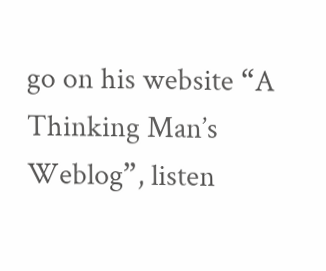go on his website “A Thinking Man’s Weblog”, listen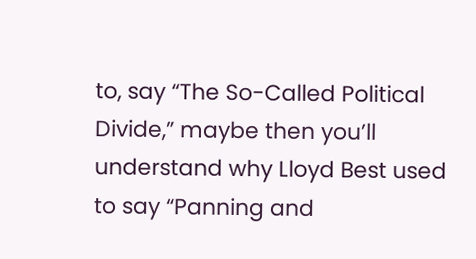to, say “The So-Called Political Divide,” maybe then you’ll understand why Lloyd Best used to say “Panning and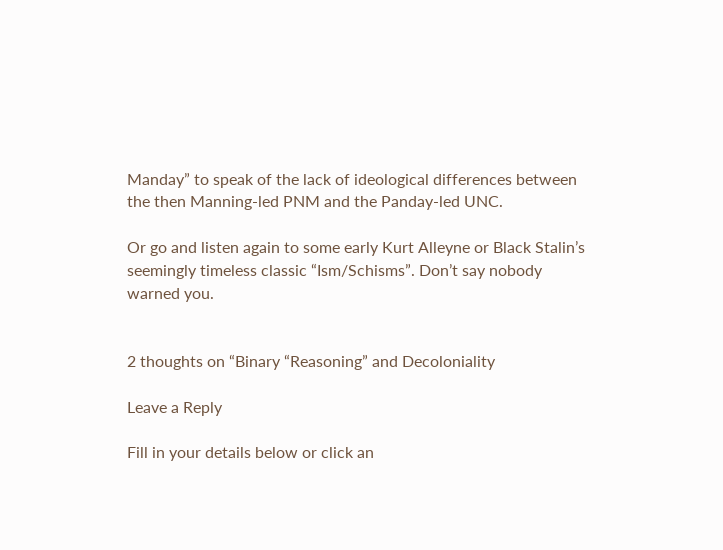Manday” to speak of the lack of ideological differences between the then Manning-led PNM and the Panday-led UNC.

Or go and listen again to some early Kurt Alleyne or Black Stalin’s seemingly timeless classic “Ism/Schisms”. Don’t say nobody warned you.


2 thoughts on “Binary “Reasoning” and Decoloniality

Leave a Reply

Fill in your details below or click an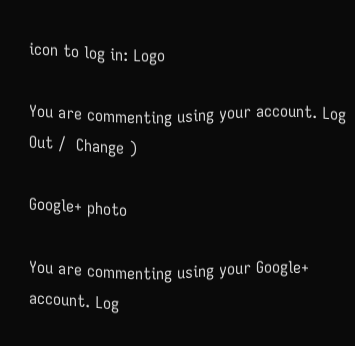icon to log in: Logo

You are commenting using your account. Log Out /  Change )

Google+ photo

You are commenting using your Google+ account. Log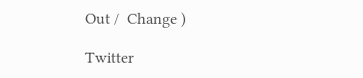Out /  Change )

Twitter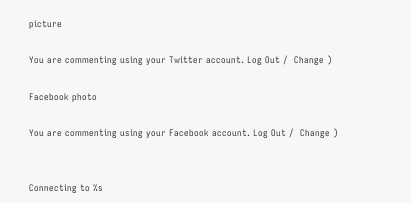picture

You are commenting using your Twitter account. Log Out /  Change )

Facebook photo

You are commenting using your Facebook account. Log Out /  Change )


Connecting to %s